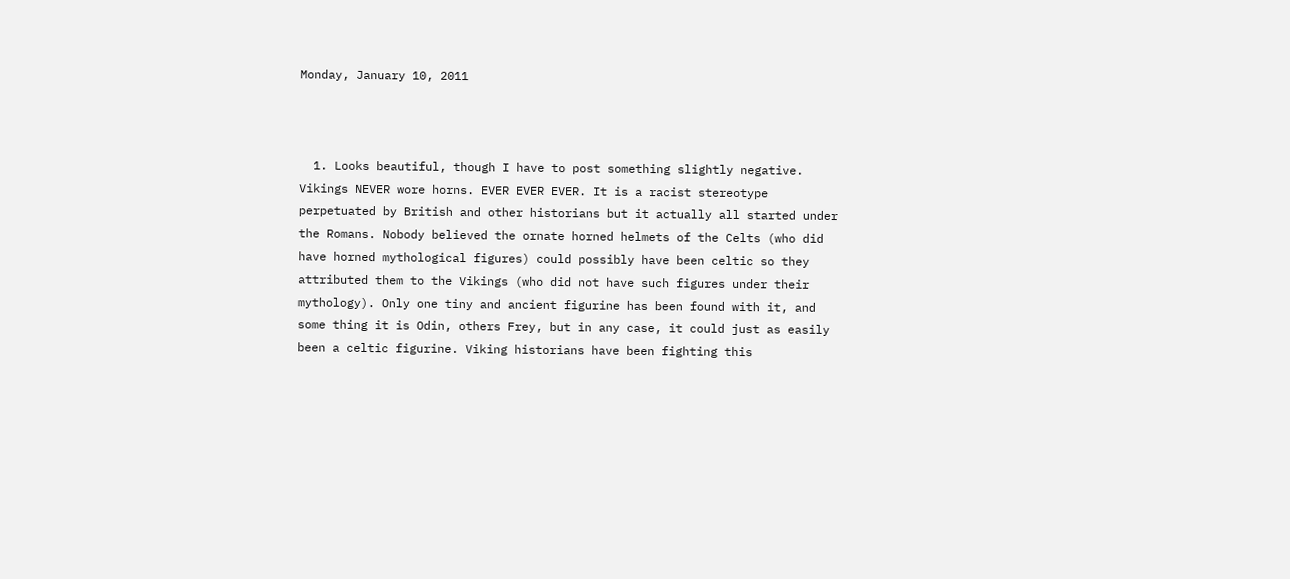Monday, January 10, 2011



  1. Looks beautiful, though I have to post something slightly negative. Vikings NEVER wore horns. EVER EVER EVER. It is a racist stereotype perpetuated by British and other historians but it actually all started under the Romans. Nobody believed the ornate horned helmets of the Celts (who did have horned mythological figures) could possibly have been celtic so they attributed them to the Vikings (who did not have such figures under their mythology). Only one tiny and ancient figurine has been found with it, and some thing it is Odin, others Frey, but in any case, it could just as easily been a celtic figurine. Viking historians have been fighting this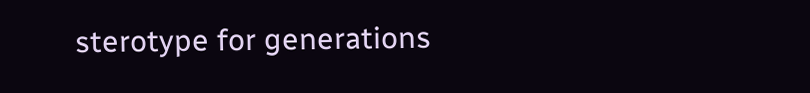sterotype for generations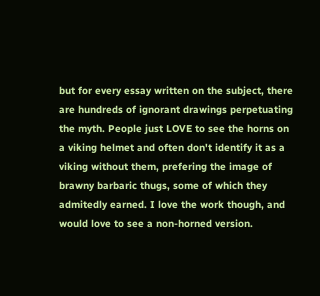but for every essay written on the subject, there are hundreds of ignorant drawings perpetuating the myth. People just LOVE to see the horns on a viking helmet and often don't identify it as a viking without them, prefering the image of brawny barbaric thugs, some of which they admitedly earned. I love the work though, and would love to see a non-horned version.